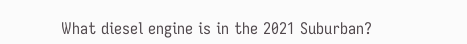What diesel engine is in the 2021 Suburban?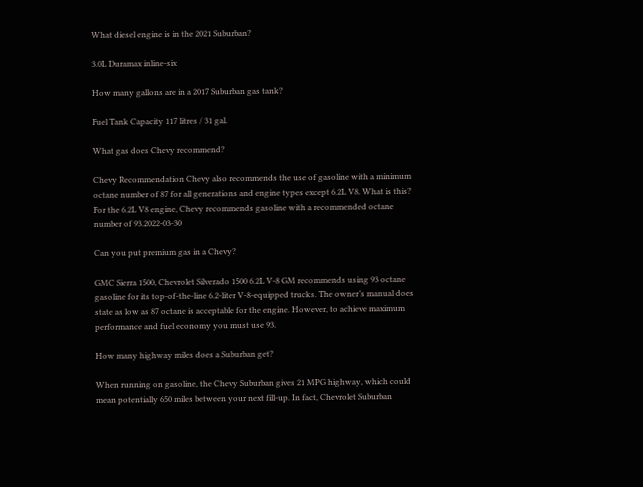What diesel engine is in the 2021 Suburban?

3.0L Duramax inline-six

How many gallons are in a 2017 Suburban gas tank?

Fuel Tank Capacity 117 litres / 31 gal.

What gas does Chevy recommend?

Chevy Recommendation Chevy also recommends the use of gasoline with a minimum octane number of 87 for all generations and engine types except 6.2L V8. What is this? For the 6.2L V8 engine, Chevy recommends gasoline with a recommended octane number of 93.2022-03-30

Can you put premium gas in a Chevy?

GMC Sierra 1500, Chevrolet Silverado 1500 6.2L V-8 GM recommends using 93 octane gasoline for its top-of-the-line 6.2-liter V-8-equipped trucks. The owner’s manual does state as low as 87 octane is acceptable for the engine. However, to achieve maximum performance and fuel economy you must use 93.

How many highway miles does a Suburban get?

When running on gasoline, the Chevy Suburban gives 21 MPG highway, which could mean potentially 650 miles between your next fill-up. In fact, Chevrolet Suburban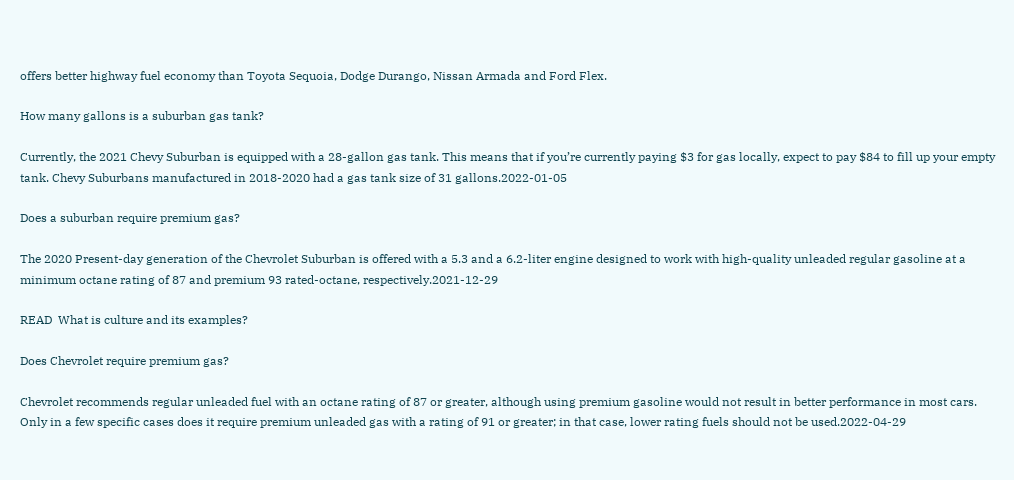offers better highway fuel economy than Toyota Sequoia, Dodge Durango, Nissan Armada and Ford Flex.

How many gallons is a suburban gas tank?

Currently, the 2021 Chevy Suburban is equipped with a 28-gallon gas tank. This means that if you’re currently paying $3 for gas locally, expect to pay $84 to fill up your empty tank. Chevy Suburbans manufactured in 2018-2020 had a gas tank size of 31 gallons.2022-01-05

Does a suburban require premium gas?

The 2020 Present-day generation of the Chevrolet Suburban is offered with a 5.3 and a 6.2-liter engine designed to work with high-quality unleaded regular gasoline at a minimum octane rating of 87 and premium 93 rated-octane, respectively.2021-12-29

READ  What is culture and its examples?

Does Chevrolet require premium gas?

Chevrolet recommends regular unleaded fuel with an octane rating of 87 or greater, although using premium gasoline would not result in better performance in most cars. Only in a few specific cases does it require premium unleaded gas with a rating of 91 or greater; in that case, lower rating fuels should not be used.2022-04-29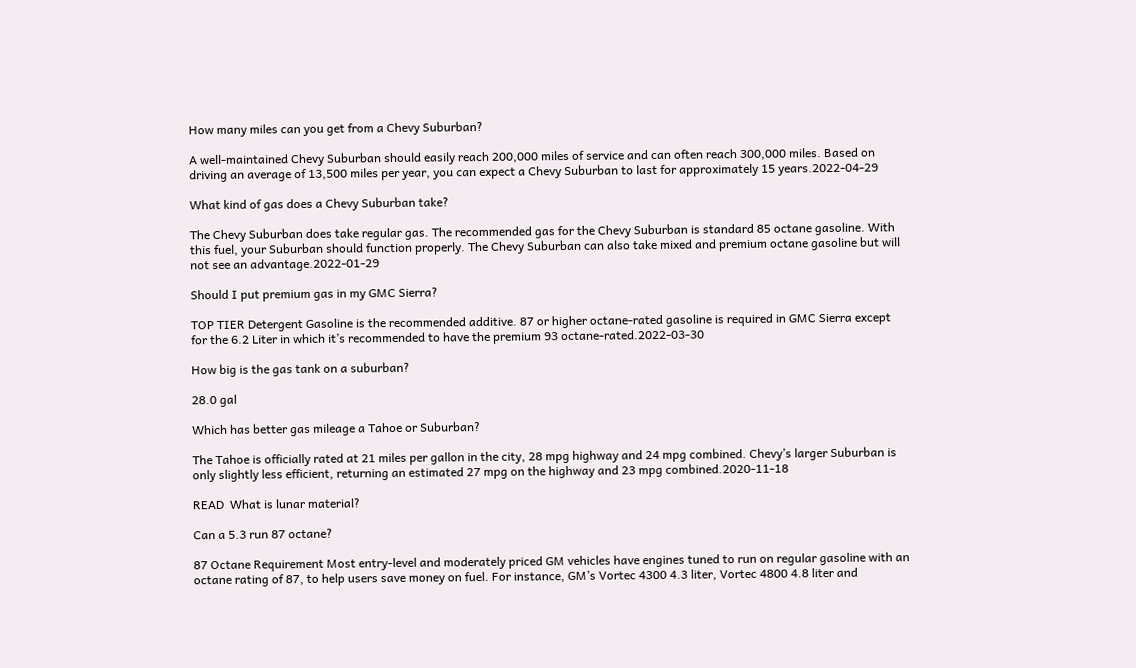How many miles can you get from a Chevy Suburban?

A well-maintained Chevy Suburban should easily reach 200,000 miles of service and can often reach 300,000 miles. Based on driving an average of 13,500 miles per year, you can expect a Chevy Suburban to last for approximately 15 years.2022-04-29

What kind of gas does a Chevy Suburban take?

The Chevy Suburban does take regular gas. The recommended gas for the Chevy Suburban is standard 85 octane gasoline. With this fuel, your Suburban should function properly. The Chevy Suburban can also take mixed and premium octane gasoline but will not see an advantage.2022-01-29

Should I put premium gas in my GMC Sierra?

TOP TIER Detergent Gasoline is the recommended additive. 87 or higher octane-rated gasoline is required in GMC Sierra except for the 6.2 Liter in which it’s recommended to have the premium 93 octane-rated.2022-03-30

How big is the gas tank on a suburban?

28.0 gal

Which has better gas mileage a Tahoe or Suburban?

The Tahoe is officially rated at 21 miles per gallon in the city, 28 mpg highway and 24 mpg combined. Chevy’s larger Suburban is only slightly less efficient, returning an estimated 27 mpg on the highway and 23 mpg combined.2020-11-18

READ  What is lunar material?

Can a 5.3 run 87 octane?

87 Octane Requirement Most entry-level and moderately priced GM vehicles have engines tuned to run on regular gasoline with an octane rating of 87, to help users save money on fuel. For instance, GM’s Vortec 4300 4.3 liter, Vortec 4800 4.8 liter and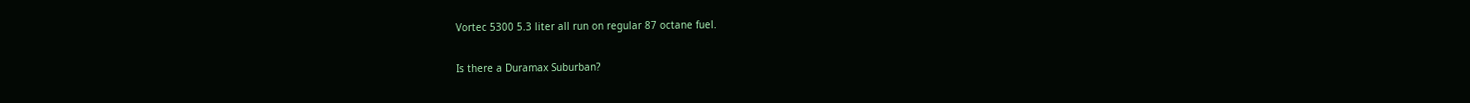Vortec 5300 5.3 liter all run on regular 87 octane fuel.

Is there a Duramax Suburban?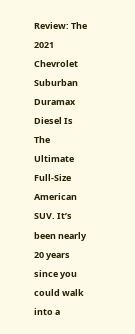Review: The 2021 Chevrolet Suburban Duramax Diesel Is The Ultimate Full-Size American SUV. It’s been nearly 20 years since you could walk into a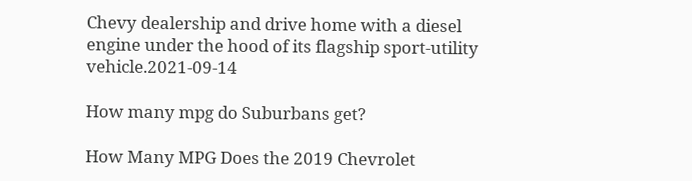Chevy dealership and drive home with a diesel engine under the hood of its flagship sport-utility vehicle.2021-09-14

How many mpg do Suburbans get?

How Many MPG Does the 2019 Chevrolet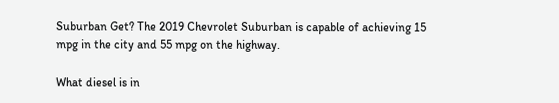Suburban Get? The 2019 Chevrolet Suburban is capable of achieving 15 mpg in the city and 55 mpg on the highway.

What diesel is in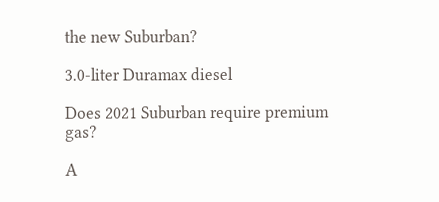the new Suburban?

3.0-liter Duramax diesel

Does 2021 Suburban require premium gas?

A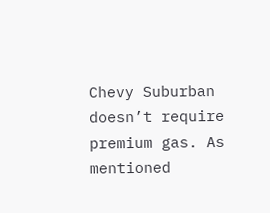Chevy Suburban doesn’t require premium gas. As mentioned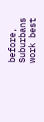before, Suburbans work best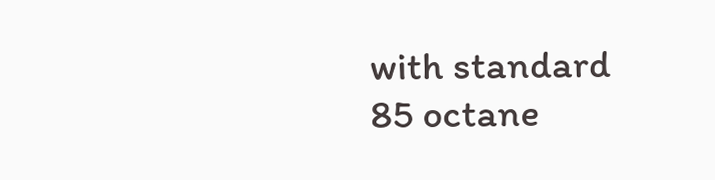with standard 85 octane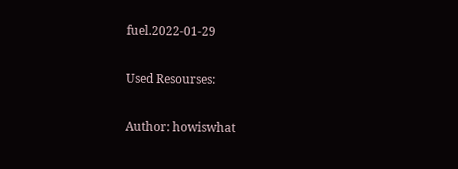fuel.2022-01-29

Used Resourses:

Author: howiswhat